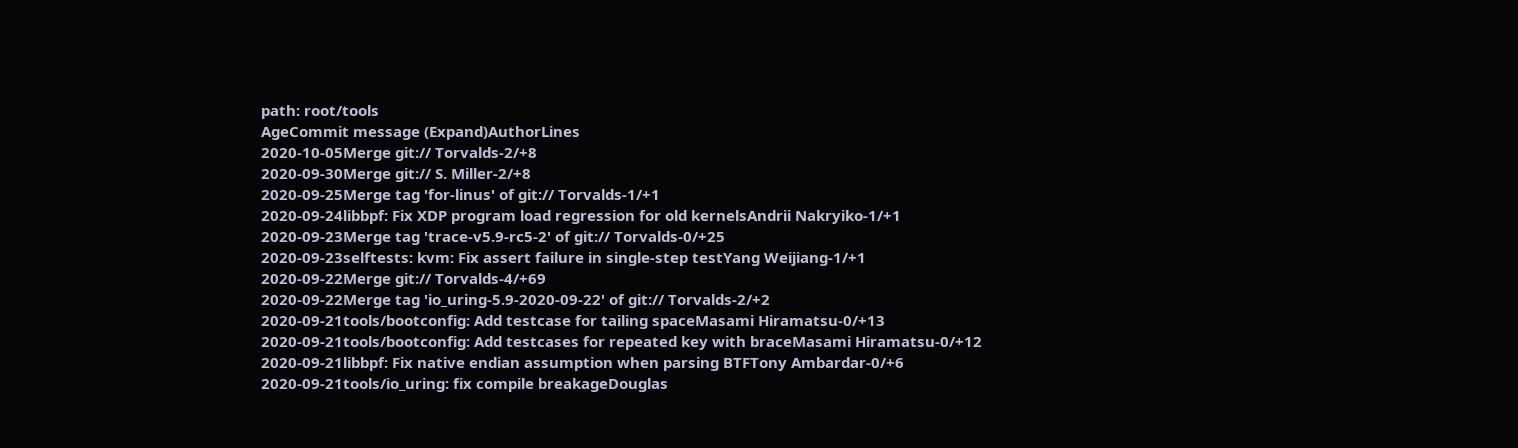path: root/tools
AgeCommit message (Expand)AuthorLines
2020-10-05Merge git:// Torvalds-2/+8
2020-09-30Merge git:// S. Miller-2/+8
2020-09-25Merge tag 'for-linus' of git:// Torvalds-1/+1
2020-09-24libbpf: Fix XDP program load regression for old kernelsAndrii Nakryiko-1/+1
2020-09-23Merge tag 'trace-v5.9-rc5-2' of git:// Torvalds-0/+25
2020-09-23selftests: kvm: Fix assert failure in single-step testYang Weijiang-1/+1
2020-09-22Merge git:// Torvalds-4/+69
2020-09-22Merge tag 'io_uring-5.9-2020-09-22' of git:// Torvalds-2/+2
2020-09-21tools/bootconfig: Add testcase for tailing spaceMasami Hiramatsu-0/+13
2020-09-21tools/bootconfig: Add testcases for repeated key with braceMasami Hiramatsu-0/+12
2020-09-21libbpf: Fix native endian assumption when parsing BTFTony Ambardar-0/+6
2020-09-21tools/io_uring: fix compile breakageDouglas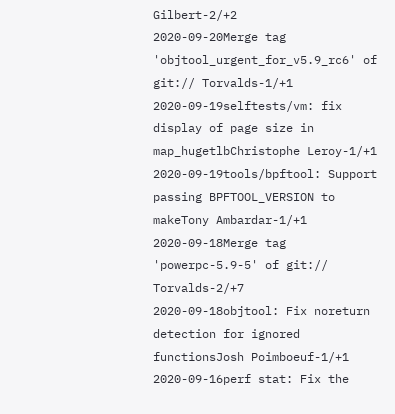Gilbert-2/+2
2020-09-20Merge tag 'objtool_urgent_for_v5.9_rc6' of git:// Torvalds-1/+1
2020-09-19selftests/vm: fix display of page size in map_hugetlbChristophe Leroy-1/+1
2020-09-19tools/bpftool: Support passing BPFTOOL_VERSION to makeTony Ambardar-1/+1
2020-09-18Merge tag 'powerpc-5.9-5' of git:// Torvalds-2/+7
2020-09-18objtool: Fix noreturn detection for ignored functionsJosh Poimboeuf-1/+1
2020-09-16perf stat: Fix the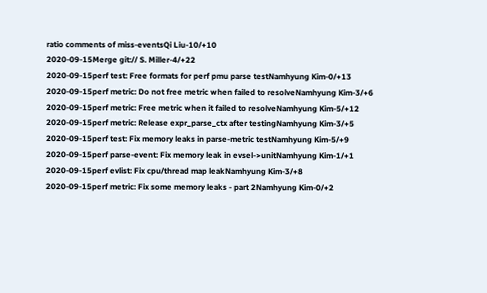ratio comments of miss-eventsQi Liu-10/+10
2020-09-15Merge git:// S. Miller-4/+22
2020-09-15perf test: Free formats for perf pmu parse testNamhyung Kim-0/+13
2020-09-15perf metric: Do not free metric when failed to resolveNamhyung Kim-3/+6
2020-09-15perf metric: Free metric when it failed to resolveNamhyung Kim-5/+12
2020-09-15perf metric: Release expr_parse_ctx after testingNamhyung Kim-3/+5
2020-09-15perf test: Fix memory leaks in parse-metric testNamhyung Kim-5/+9
2020-09-15perf parse-event: Fix memory leak in evsel->unitNamhyung Kim-1/+1
2020-09-15perf evlist: Fix cpu/thread map leakNamhyung Kim-3/+8
2020-09-15perf metric: Fix some memory leaks - part 2Namhyung Kim-0/+2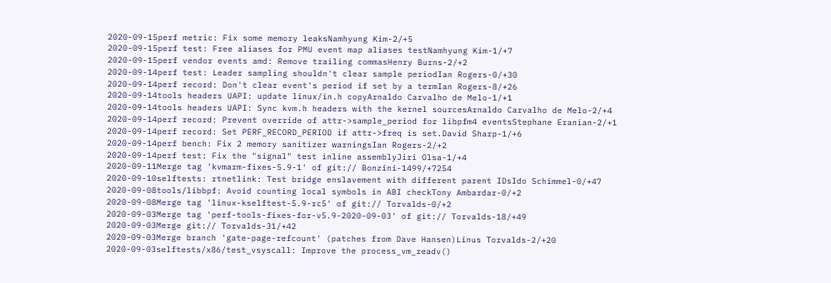2020-09-15perf metric: Fix some memory leaksNamhyung Kim-2/+5
2020-09-15perf test: Free aliases for PMU event map aliases testNamhyung Kim-1/+7
2020-09-15perf vendor events amd: Remove trailing commasHenry Burns-2/+2
2020-09-14perf test: Leader sampling shouldn't clear sample periodIan Rogers-0/+30
2020-09-14perf record: Don't clear event's period if set by a termIan Rogers-8/+26
2020-09-14tools headers UAPI: update linux/in.h copyArnaldo Carvalho de Melo-1/+1
2020-09-14tools headers UAPI: Sync kvm.h headers with the kernel sourcesArnaldo Carvalho de Melo-2/+4
2020-09-14perf record: Prevent override of attr->sample_period for libpfm4 eventsStephane Eranian-2/+1
2020-09-14perf record: Set PERF_RECORD_PERIOD if attr->freq is set.David Sharp-1/+6
2020-09-14perf bench: Fix 2 memory sanitizer warningsIan Rogers-2/+2
2020-09-14perf test: Fix the "signal" test inline assemblyJiri Olsa-1/+4
2020-09-11Merge tag 'kvmarm-fixes-5.9-1' of git:// Bonzini-1499/+7254
2020-09-10selftests: rtnetlink: Test bridge enslavement with different parent IDsIdo Schimmel-0/+47
2020-09-08tools/libbpf: Avoid counting local symbols in ABI checkTony Ambardar-0/+2
2020-09-08Merge tag 'linux-kselftest-5.9-rc5' of git:// Torvalds-0/+2
2020-09-03Merge tag 'perf-tools-fixes-for-v5.9-2020-09-03' of git:// Torvalds-18/+49
2020-09-03Merge git:// Torvalds-31/+42
2020-09-03Merge branch 'gate-page-refcount' (patches from Dave Hansen)Linus Torvalds-2/+20
2020-09-03selftests/x86/test_vsyscall: Improve the process_vm_readv()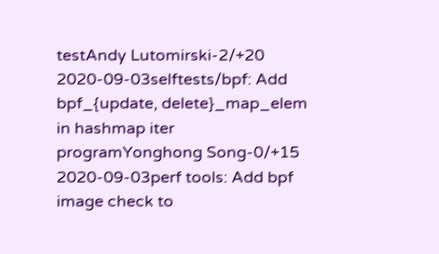testAndy Lutomirski-2/+20
2020-09-03selftests/bpf: Add bpf_{update, delete}_map_elem in hashmap iter programYonghong Song-0/+15
2020-09-03perf tools: Add bpf image check to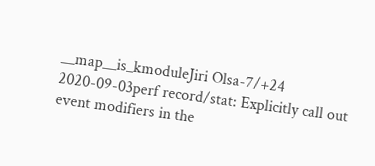__map__is_kmoduleJiri Olsa-7/+24
2020-09-03perf record/stat: Explicitly call out event modifiers in the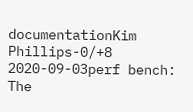documentationKim Phillips-0/+8
2020-09-03perf bench: The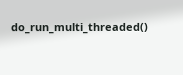do_run_multi_threaded()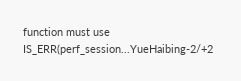function must use IS_ERR(perf_session...YueHaibing-2/+2